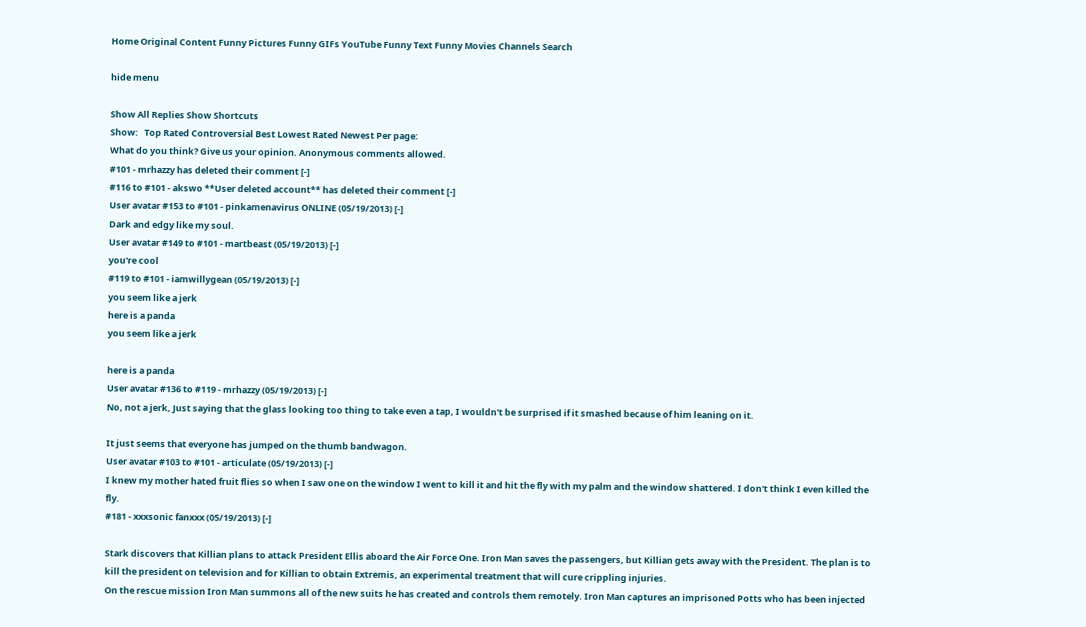Home Original Content Funny Pictures Funny GIFs YouTube Funny Text Funny Movies Channels Search

hide menu

Show All Replies Show Shortcuts
Show:   Top Rated Controversial Best Lowest Rated Newest Per page:
What do you think? Give us your opinion. Anonymous comments allowed.
#101 - mrhazzy has deleted their comment [-]
#116 to #101 - akswo **User deleted account** has deleted their comment [-]
User avatar #153 to #101 - pinkamenavirus ONLINE (05/19/2013) [-]
Dark and edgy like my soul.
User avatar #149 to #101 - martbeast (05/19/2013) [-]
you're cool
#119 to #101 - iamwillygean (05/19/2013) [-]
you seem like a jerk
here is a panda
you seem like a jerk

here is a panda
User avatar #136 to #119 - mrhazzy (05/19/2013) [-]
No, not a jerk, Just saying that the glass looking too thing to take even a tap, I wouldn't be surprised if it smashed because of him leaning on it.

It just seems that everyone has jumped on the thumb bandwagon.
User avatar #103 to #101 - articulate (05/19/2013) [-]
I knew my mother hated fruit flies so when I saw one on the window I went to kill it and hit the fly with my palm and the window shattered. I don't think I even killed the fly.
#181 - xxxsonic fanxxx (05/19/2013) [-]

Stark discovers that Killian plans to attack President Ellis aboard the Air Force One. Iron Man saves the passengers, but Killian gets away with the President. The plan is to kill the president on television and for Killian to obtain Extremis, an experimental treatment that will cure crippling injuries.
On the rescue mission Iron Man summons all of the new suits he has created and controls them remotely. Iron Man captures an imprisoned Potts who has been injected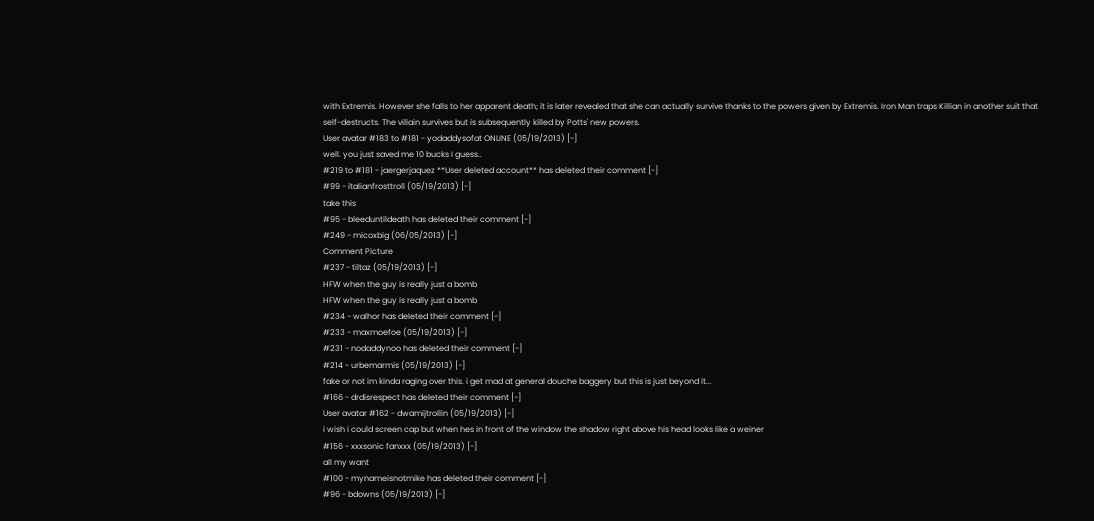with Extremis. However she falls to her apparent death; it is later revealed that she can actually survive thanks to the powers given by Extremis. Iron Man traps Killian in another suit that self-destructs. The villain survives but is subsequently killed by Potts' new powers.
User avatar #183 to #181 - yodaddysofat ONLINE (05/19/2013) [-]
well. you just saved me 10 bucks I guess..
#219 to #181 - jaergerjaquez **User deleted account** has deleted their comment [-]
#99 - italianfrosttroll (05/19/2013) [-]
take this
#95 - bleeduntildeath has deleted their comment [-]
#249 - micoxbig (06/05/2013) [-]
Comment Picture
#237 - tiltaz (05/19/2013) [-]
HFW when the guy is really just a bomb
HFW when the guy is really just a bomb
#234 - walhor has deleted their comment [-]
#233 - maxmoefoe (05/19/2013) [-]
#231 - nodaddynoo has deleted their comment [-]
#214 - urbemarmis (05/19/2013) [-]
fake or not im kinda raging over this. i get mad at general douche baggery but this is just beyond it...
#166 - drdisrespect has deleted their comment [-]
User avatar #162 - dwamijtrollin (05/19/2013) [-]
i wish i could screen cap but when hes in front of the window the shadow right above his head looks like a weiner
#156 - xxxsonic fanxxx (05/19/2013) [-]
all my want
#100 - mynameisnotmike has deleted their comment [-]
#96 - bdowns (05/19/2013) [-]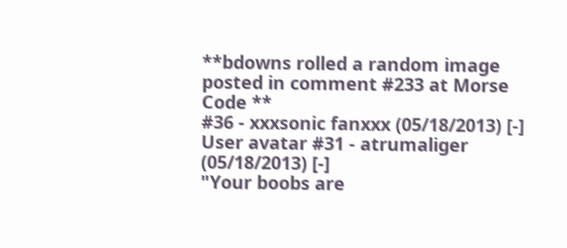**bdowns rolled a random image posted in comment #233 at Morse Code **
#36 - xxxsonic fanxxx (05/18/2013) [-]
User avatar #31 - atrumaliger (05/18/2013) [-]
"Your boobs are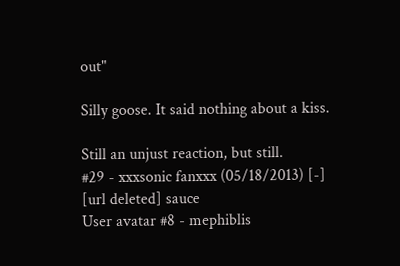out"

Silly goose. It said nothing about a kiss.

Still an unjust reaction, but still.
#29 - xxxsonic fanxxx (05/18/2013) [-]
[url deleted] sauce
User avatar #8 - mephiblis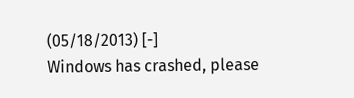(05/18/2013) [-]
Windows has crashed, please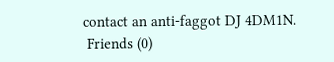contact an anti-faggot DJ 4DM1N.
 Friends (0)